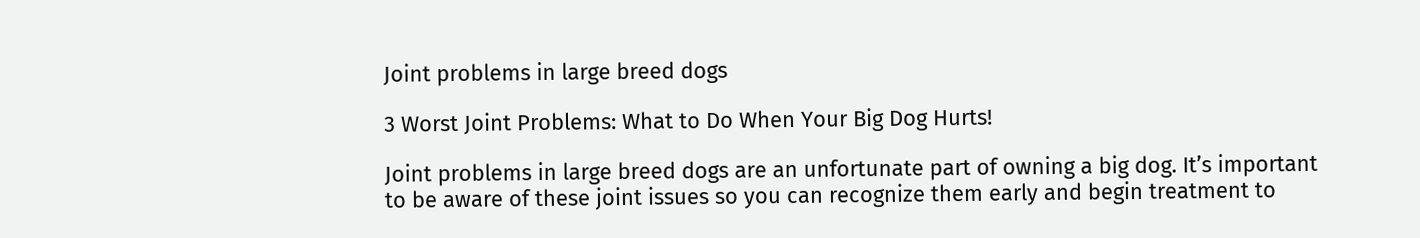Joint problems in large breed dogs

3 Worst Joint Problems: What to Do When Your Big Dog Hurts!

Joint problems in large breed dogs are an unfortunate part of owning a big dog. It’s important to be aware of these joint issues so you can recognize them early and begin treatment to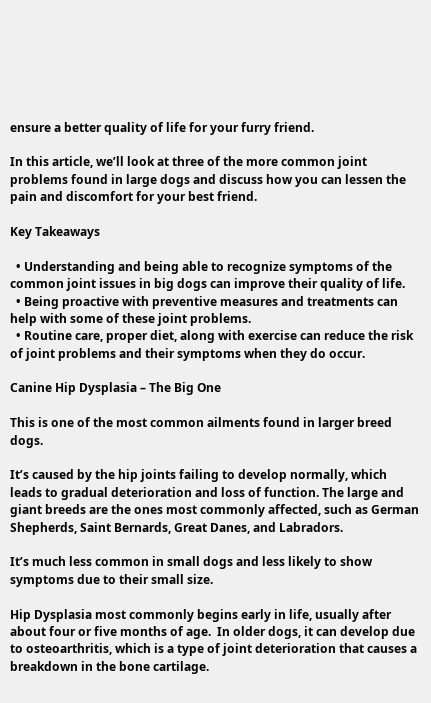ensure a better quality of life for your furry friend.

In this article, we’ll look at three of the more common joint problems found in large dogs and discuss how you can lessen the pain and discomfort for your best friend.

Key Takeaways

  • Understanding and being able to recognize symptoms of the common joint issues in big dogs can improve their quality of life.
  • Being proactive with preventive measures and treatments can help with some of these joint problems.
  • Routine care, proper diet, along with exercise can reduce the risk of joint problems and their symptoms when they do occur.

Canine Hip Dysplasia – The Big One

This is one of the most common ailments found in larger breed dogs.

It’s caused by the hip joints failing to develop normally, which leads to gradual deterioration and loss of function. The large and giant breeds are the ones most commonly affected, such as German Shepherds, Saint Bernards, Great Danes, and Labradors.

It’s much less common in small dogs and less likely to show symptoms due to their small size.

Hip Dysplasia most commonly begins early in life, usually after about four or five months of age.  In older dogs, it can develop due to osteoarthritis, which is a type of joint deterioration that causes a breakdown in the bone cartilage.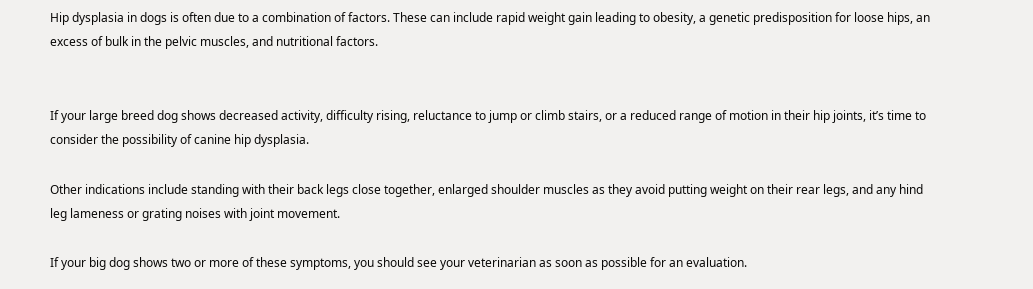Hip dysplasia in dogs is often due to a combination of factors. These can include rapid weight gain leading to obesity, a genetic predisposition for loose hips, an excess of bulk in the pelvic muscles, and nutritional factors.


If your large breed dog shows decreased activity, difficulty rising, reluctance to jump or climb stairs, or a reduced range of motion in their hip joints, it’s time to consider the possibility of canine hip dysplasia.

Other indications include standing with their back legs close together, enlarged shoulder muscles as they avoid putting weight on their rear legs, and any hind leg lameness or grating noises with joint movement.

If your big dog shows two or more of these symptoms, you should see your veterinarian as soon as possible for an evaluation.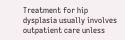Treatment for hip dysplasia usually involves outpatient care unless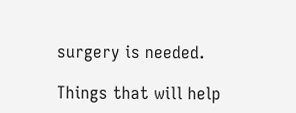surgery is needed.

Things that will help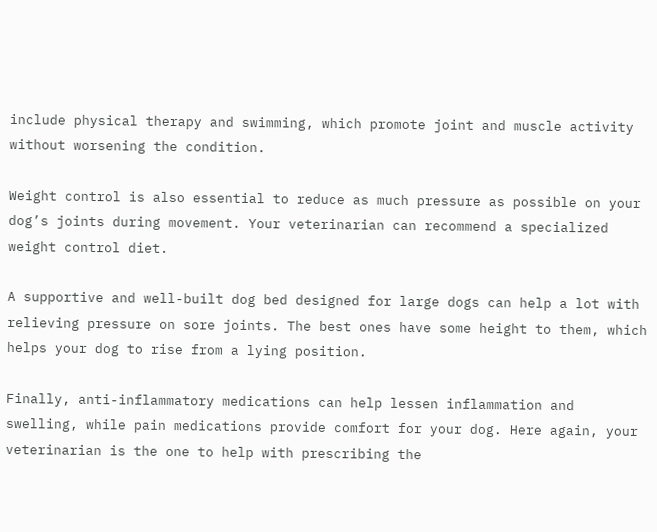include physical therapy and swimming, which promote joint and muscle activity without worsening the condition.

Weight control is also essential to reduce as much pressure as possible on your dog’s joints during movement. Your veterinarian can recommend a specialized weight control diet.

A supportive and well-built dog bed designed for large dogs can help a lot with relieving pressure on sore joints. The best ones have some height to them, which helps your dog to rise from a lying position.

Finally, anti-inflammatory medications can help lessen inflammation and swelling, while pain medications provide comfort for your dog. Here again, your veterinarian is the one to help with prescribing the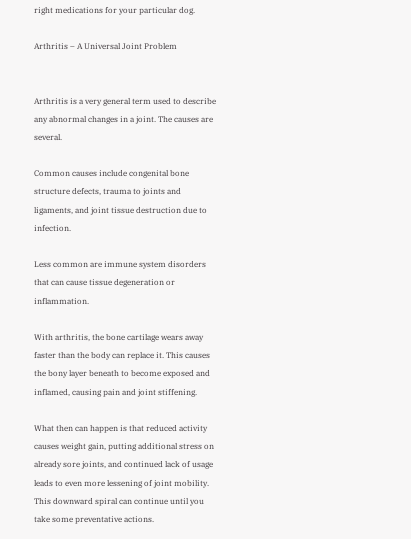right medications for your particular dog.

Arthritis – A Universal Joint Problem


Arthritis is a very general term used to describe any abnormal changes in a joint. The causes are several.

Common causes include congenital bone structure defects, trauma to joints and ligaments, and joint tissue destruction due to infection.

Less common are immune system disorders that can cause tissue degeneration or inflammation.

With arthritis, the bone cartilage wears away faster than the body can replace it. This causes the bony layer beneath to become exposed and inflamed, causing pain and joint stiffening.

What then can happen is that reduced activity causes weight gain, putting additional stress on already sore joints, and continued lack of usage leads to even more lessening of joint mobility. This downward spiral can continue until you take some preventative actions.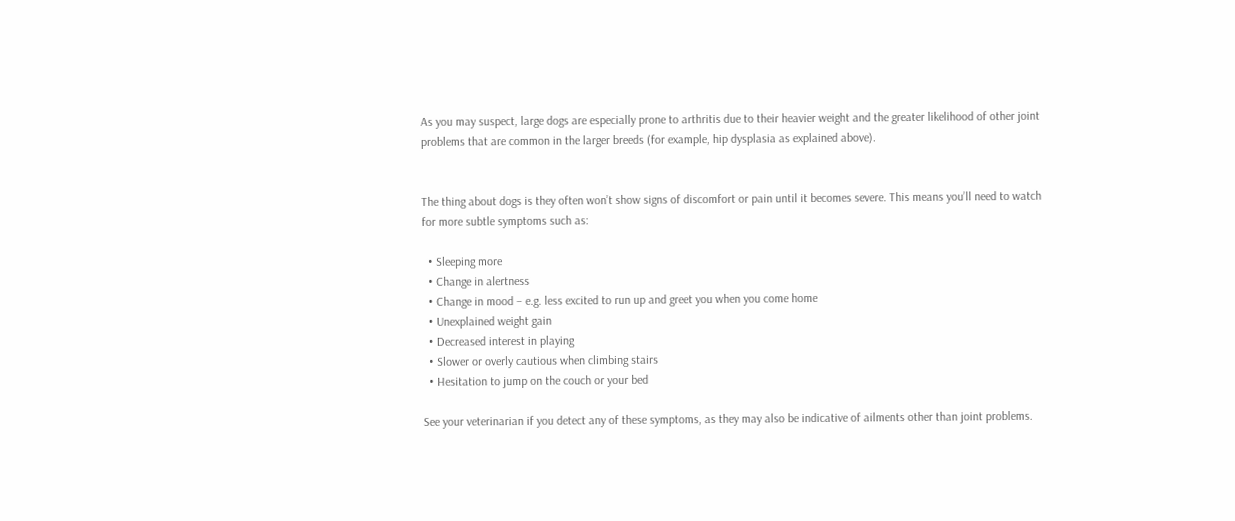As you may suspect, large dogs are especially prone to arthritis due to their heavier weight and the greater likelihood of other joint problems that are common in the larger breeds (for example, hip dysplasia as explained above).


The thing about dogs is they often won’t show signs of discomfort or pain until it becomes severe. This means you’ll need to watch for more subtle symptoms such as:

  • Sleeping more
  • Change in alertness
  • Change in mood – e.g. less excited to run up and greet you when you come home
  • Unexplained weight gain
  • Decreased interest in playing
  • Slower or overly cautious when climbing stairs
  • Hesitation to jump on the couch or your bed

See your veterinarian if you detect any of these symptoms, as they may also be indicative of ailments other than joint problems.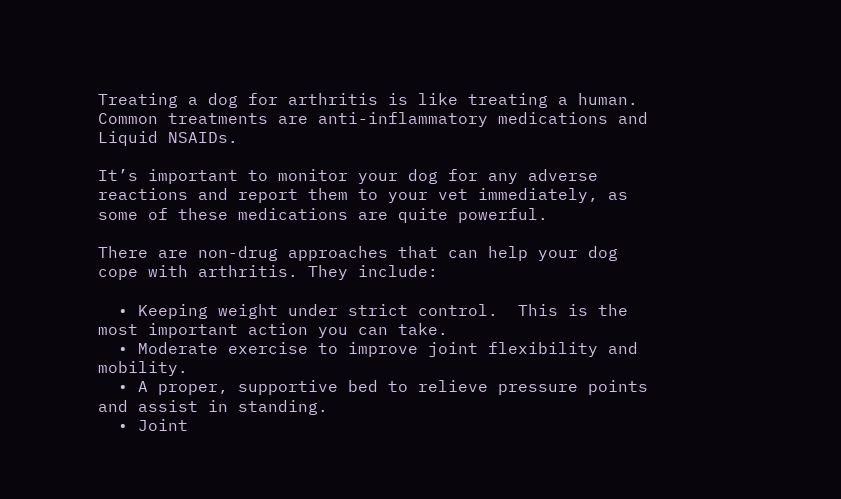Treating a dog for arthritis is like treating a human. Common treatments are anti-inflammatory medications and Liquid NSAIDs.

It’s important to monitor your dog for any adverse reactions and report them to your vet immediately, as some of these medications are quite powerful.

There are non-drug approaches that can help your dog cope with arthritis. They include:

  • Keeping weight under strict control.  This is the most important action you can take.
  • Moderate exercise to improve joint flexibility and mobility.
  • A proper, supportive bed to relieve pressure points and assist in standing.
  • Joint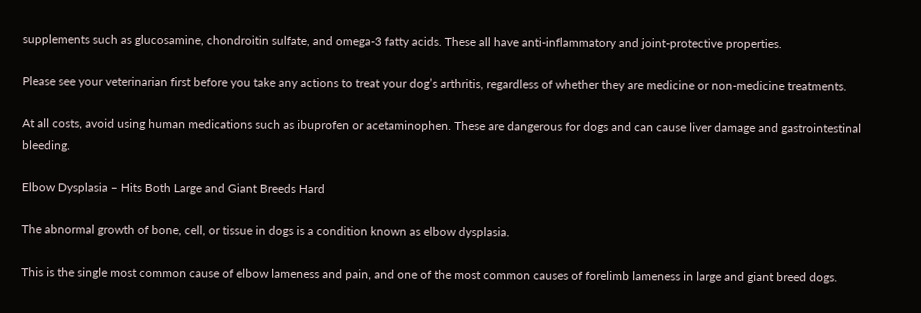supplements such as glucosamine, chondroitin sulfate, and omega-3 fatty acids. These all have anti-inflammatory and joint-protective properties.

Please see your veterinarian first before you take any actions to treat your dog’s arthritis, regardless of whether they are medicine or non-medicine treatments.

At all costs, avoid using human medications such as ibuprofen or acetaminophen. These are dangerous for dogs and can cause liver damage and gastrointestinal bleeding.

Elbow Dysplasia – Hits Both Large and Giant Breeds Hard

The abnormal growth of bone, cell, or tissue in dogs is a condition known as elbow dysplasia.

This is the single most common cause of elbow lameness and pain, and one of the most common causes of forelimb lameness in large and giant breed dogs.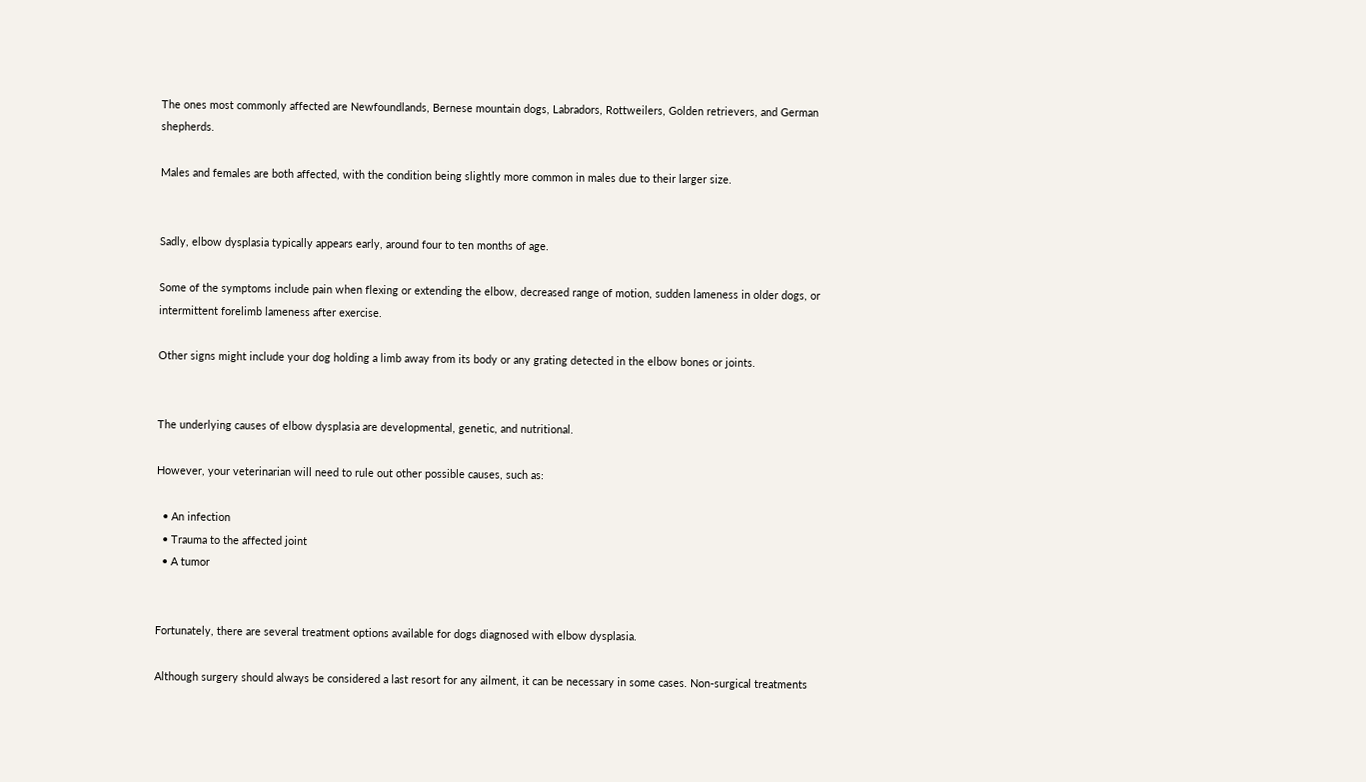The ones most commonly affected are Newfoundlands, Bernese mountain dogs, Labradors, Rottweilers, Golden retrievers, and German shepherds.

Males and females are both affected, with the condition being slightly more common in males due to their larger size.


Sadly, elbow dysplasia typically appears early, around four to ten months of age.

Some of the symptoms include pain when flexing or extending the elbow, decreased range of motion, sudden lameness in older dogs, or intermittent forelimb lameness after exercise.

Other signs might include your dog holding a limb away from its body or any grating detected in the elbow bones or joints.


The underlying causes of elbow dysplasia are developmental, genetic, and nutritional.

However, your veterinarian will need to rule out other possible causes, such as:

  • An infection
  • Trauma to the affected joint
  • A tumor


Fortunately, there are several treatment options available for dogs diagnosed with elbow dysplasia.

Although surgery should always be considered a last resort for any ailment, it can be necessary in some cases. Non-surgical treatments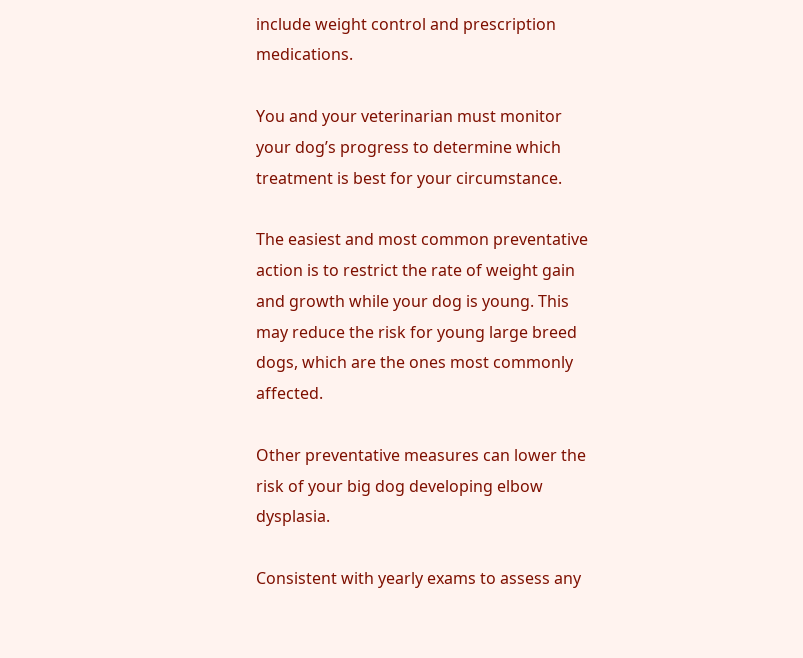include weight control and prescription medications.

You and your veterinarian must monitor your dog’s progress to determine which treatment is best for your circumstance.

The easiest and most common preventative action is to restrict the rate of weight gain and growth while your dog is young. This may reduce the risk for young large breed dogs, which are the ones most commonly affected.

Other preventative measures can lower the risk of your big dog developing elbow dysplasia.

Consistent with yearly exams to assess any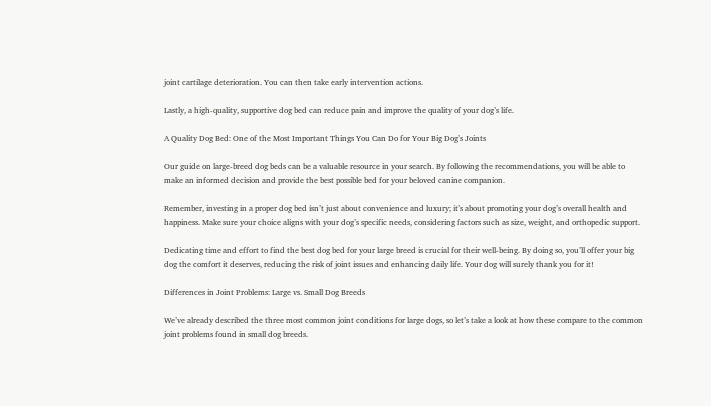joint cartilage deterioration. You can then take early intervention actions.

Lastly, a high-quality, supportive dog bed can reduce pain and improve the quality of your dog’s life.

A Quality Dog Bed: One of the Most Important Things You Can Do for Your Big Dog’s Joints

Our guide on large-breed dog beds can be a valuable resource in your search. By following the recommendations, you will be able to make an informed decision and provide the best possible bed for your beloved canine companion.

Remember, investing in a proper dog bed isn’t just about convenience and luxury; it’s about promoting your dog’s overall health and happiness. Make sure your choice aligns with your dog’s specific needs, considering factors such as size, weight, and orthopedic support.

Dedicating time and effort to find the best dog bed for your large breed is crucial for their well-being. By doing so, you’ll offer your big dog the comfort it deserves, reducing the risk of joint issues and enhancing daily life. Your dog will surely thank you for it!

Differences in Joint Problems: Large vs. Small Dog Breeds

We’ve already described the three most common joint conditions for large dogs, so let’s take a look at how these compare to the common joint problems found in small dog breeds.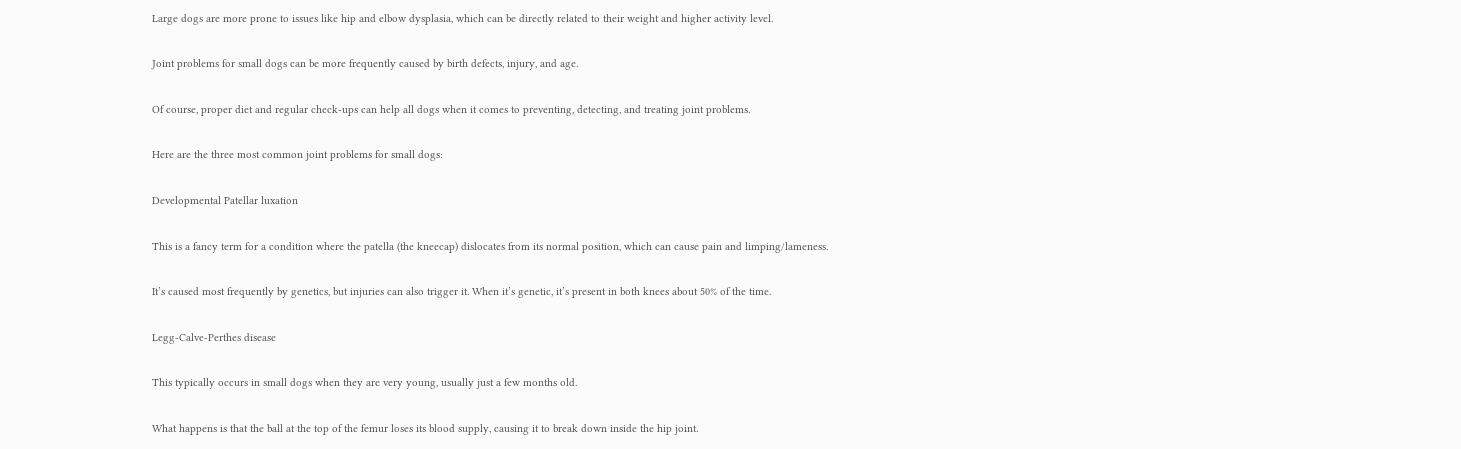Large dogs are more prone to issues like hip and elbow dysplasia, which can be directly related to their weight and higher activity level.

Joint problems for small dogs can be more frequently caused by birth defects, injury, and age.

Of course, proper diet and regular check-ups can help all dogs when it comes to preventing, detecting, and treating joint problems.

Here are the three most common joint problems for small dogs:

Developmental Patellar luxation

This is a fancy term for a condition where the patella (the kneecap) dislocates from its normal position, which can cause pain and limping/lameness.

It’s caused most frequently by genetics, but injuries can also trigger it. When it’s genetic, it’s present in both knees about 50% of the time.

Legg-Calve-Perthes disease

This typically occurs in small dogs when they are very young, usually just a few months old.

What happens is that the ball at the top of the femur loses its blood supply, causing it to break down inside the hip joint.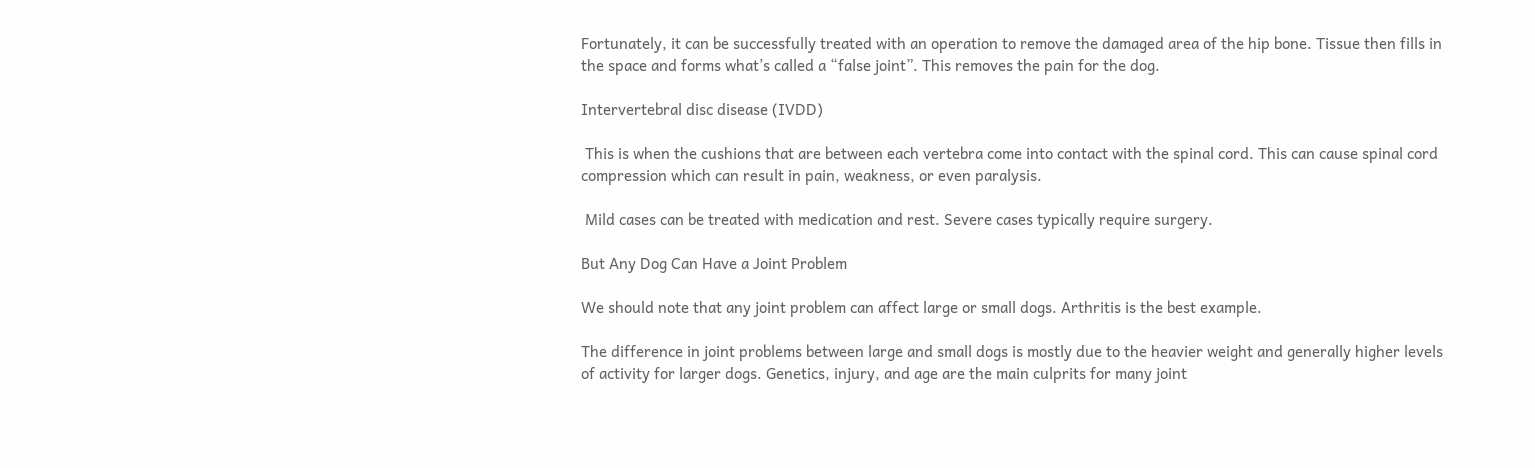Fortunately, it can be successfully treated with an operation to remove the damaged area of the hip bone. Tissue then fills in the space and forms what’s called a “false joint”. This removes the pain for the dog.

Intervertebral disc disease (IVDD)

 This is when the cushions that are between each vertebra come into contact with the spinal cord. This can cause spinal cord compression which can result in pain, weakness, or even paralysis.

 Mild cases can be treated with medication and rest. Severe cases typically require surgery.

But Any Dog Can Have a Joint Problem

We should note that any joint problem can affect large or small dogs. Arthritis is the best example.

The difference in joint problems between large and small dogs is mostly due to the heavier weight and generally higher levels of activity for larger dogs. Genetics, injury, and age are the main culprits for many joint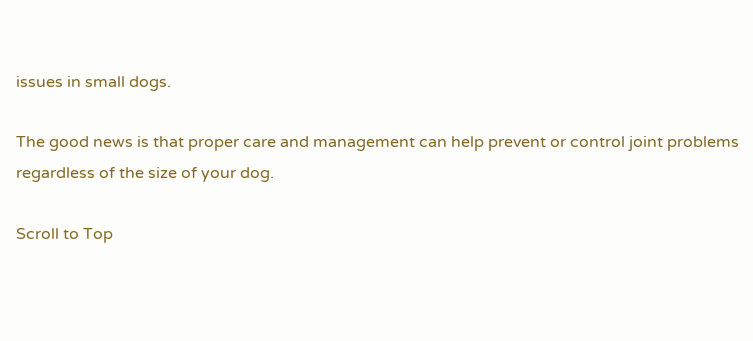issues in small dogs.

The good news is that proper care and management can help prevent or control joint problems regardless of the size of your dog.

Scroll to Top